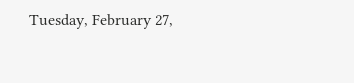Tuesday, February 27,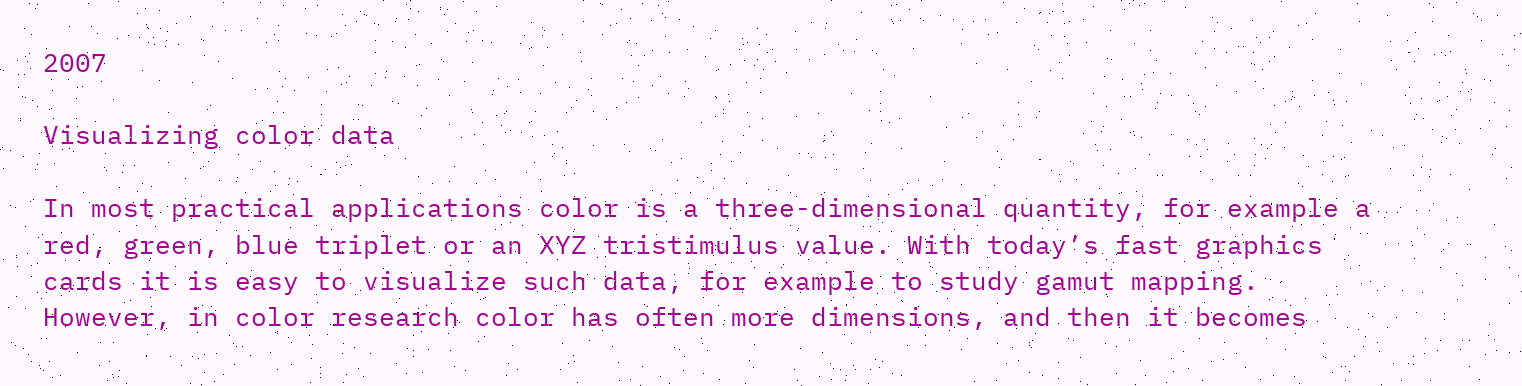2007

Visualizing color data

In most practical applications color is a three-dimensional quantity, for example a red, green, blue triplet or an XYZ tristimulus value. With today’s fast graphics cards it is easy to visualize such data, for example to study gamut mapping. However, in color research color has often more dimensions, and then it becomes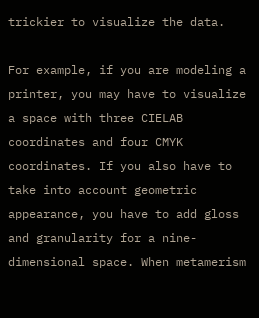trickier to visualize the data.

For example, if you are modeling a printer, you may have to visualize a space with three CIELAB coordinates and four CMYK coordinates. If you also have to take into account geometric appearance, you have to add gloss and granularity for a nine-dimensional space. When metamerism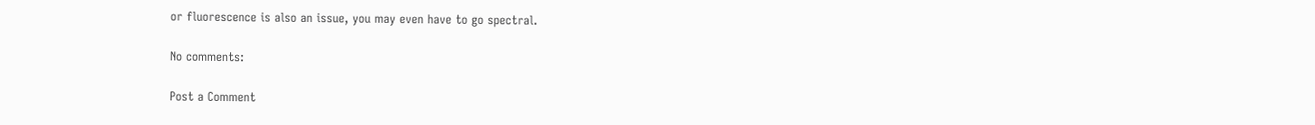or fluorescence is also an issue, you may even have to go spectral.

No comments:

Post a Comment